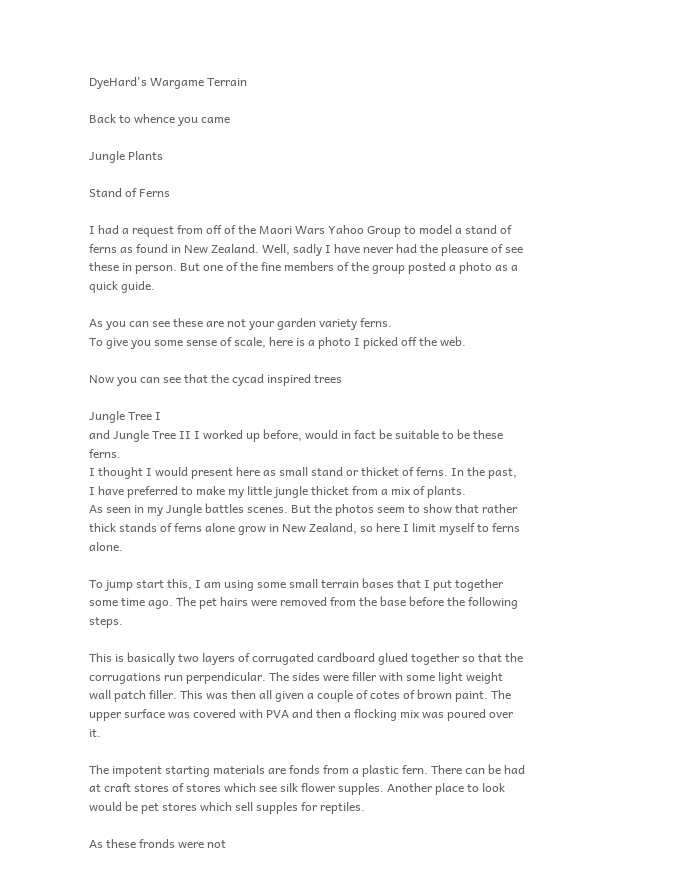DyeHard's Wargame Terrain

Back to whence you came

Jungle Plants

Stand of Ferns

I had a request from off of the Maori Wars Yahoo Group to model a stand of ferns as found in New Zealand. Well, sadly I have never had the pleasure of see these in person. But one of the fine members of the group posted a photo as a quick guide.

As you can see these are not your garden variety ferns.
To give you some sense of scale, here is a photo I picked off the web.

Now you can see that the cycad inspired trees

Jungle Tree I
and Jungle Tree II I worked up before, would in fact be suitable to be these ferns.
I thought I would present here as small stand or thicket of ferns. In the past, I have preferred to make my little jungle thicket from a mix of plants.
As seen in my Jungle battles scenes. But the photos seem to show that rather thick stands of ferns alone grow in New Zealand, so here I limit myself to ferns alone.

To jump start this, I am using some small terrain bases that I put together some time ago. The pet hairs were removed from the base before the following steps.

This is basically two layers of corrugated cardboard glued together so that the corrugations run perpendicular. The sides were filler with some light weight wall patch filler. This was then all given a couple of cotes of brown paint. The upper surface was covered with PVA and then a flocking mix was poured over it.

The impotent starting materials are fonds from a plastic fern. There can be had at craft stores of stores which see silk flower supples. Another place to look would be pet stores which sell supples for reptiles.

As these fronds were not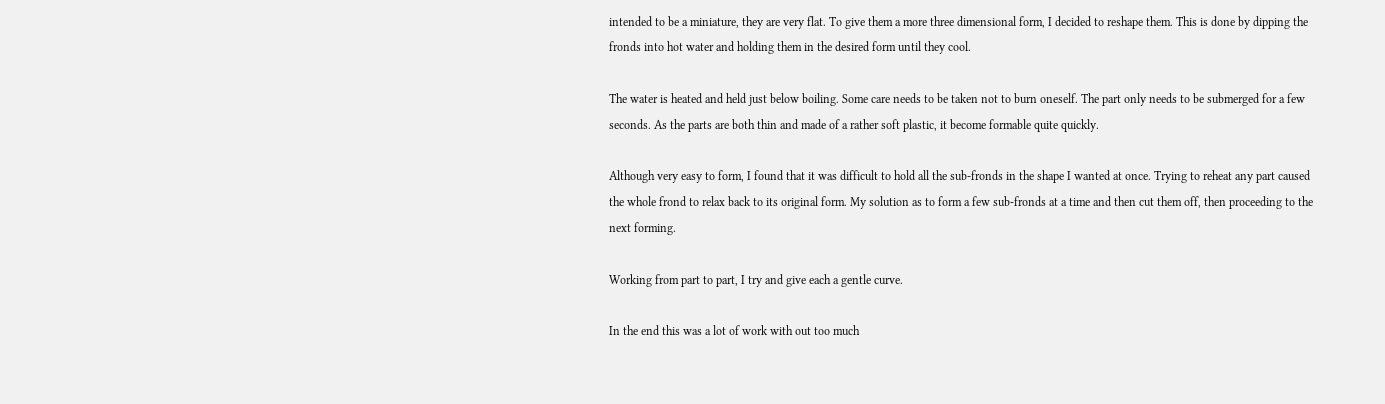intended to be a miniature, they are very flat. To give them a more three dimensional form, I decided to reshape them. This is done by dipping the fronds into hot water and holding them in the desired form until they cool.

The water is heated and held just below boiling. Some care needs to be taken not to burn oneself. The part only needs to be submerged for a few seconds. As the parts are both thin and made of a rather soft plastic, it become formable quite quickly.

Although very easy to form, I found that it was difficult to hold all the sub-fronds in the shape I wanted at once. Trying to reheat any part caused the whole frond to relax back to its original form. My solution as to form a few sub-fronds at a time and then cut them off, then proceeding to the next forming.

Working from part to part, I try and give each a gentle curve.

In the end this was a lot of work with out too much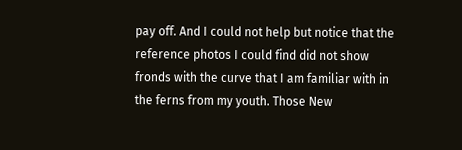pay off. And I could not help but notice that the reference photos I could find did not show fronds with the curve that I am familiar with in the ferns from my youth. Those New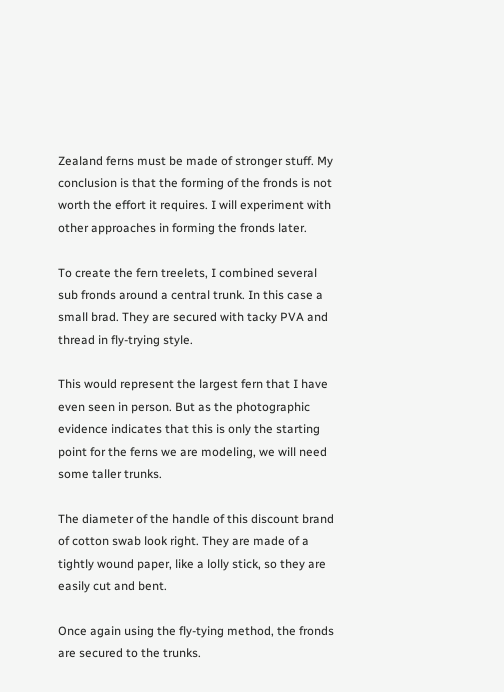Zealand ferns must be made of stronger stuff. My conclusion is that the forming of the fronds is not worth the effort it requires. I will experiment with other approaches in forming the fronds later.

To create the fern treelets, I combined several sub fronds around a central trunk. In this case a small brad. They are secured with tacky PVA and thread in fly-trying style.

This would represent the largest fern that I have even seen in person. But as the photographic evidence indicates that this is only the starting point for the ferns we are modeling, we will need some taller trunks.

The diameter of the handle of this discount brand of cotton swab look right. They are made of a tightly wound paper, like a lolly stick, so they are easily cut and bent.

Once again using the fly-tying method, the fronds are secured to the trunks.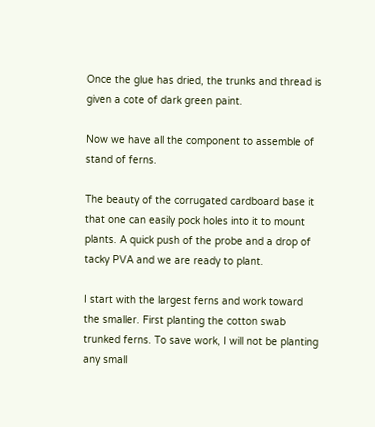Once the glue has dried, the trunks and thread is given a cote of dark green paint.

Now we have all the component to assemble of stand of ferns.

The beauty of the corrugated cardboard base it that one can easily pock holes into it to mount plants. A quick push of the probe and a drop of tacky PVA and we are ready to plant.

I start with the largest ferns and work toward the smaller. First planting the cotton swab trunked ferns. To save work, I will not be planting any small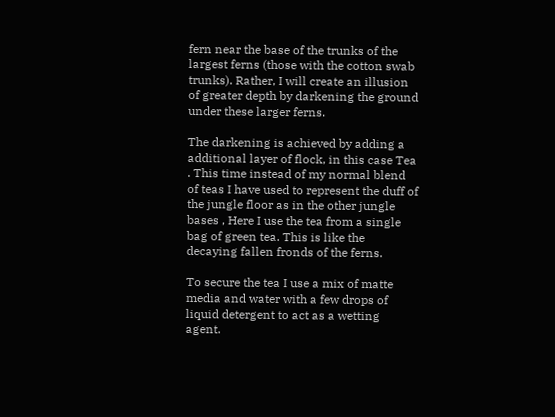fern near the base of the trunks of the largest ferns (those with the cotton swab trunks). Rather, I will create an illusion of greater depth by darkening the ground under these larger ferns.

The darkening is achieved by adding a additional layer of flock, in this case Tea . This time instead of my normal blend of teas I have used to represent the duff of the jungle floor as in the other jungle bases , Here I use the tea from a single bag of green tea. This is like the decaying fallen fronds of the ferns.

To secure the tea I use a mix of matte media and water with a few drops of liquid detergent to act as a wetting agent.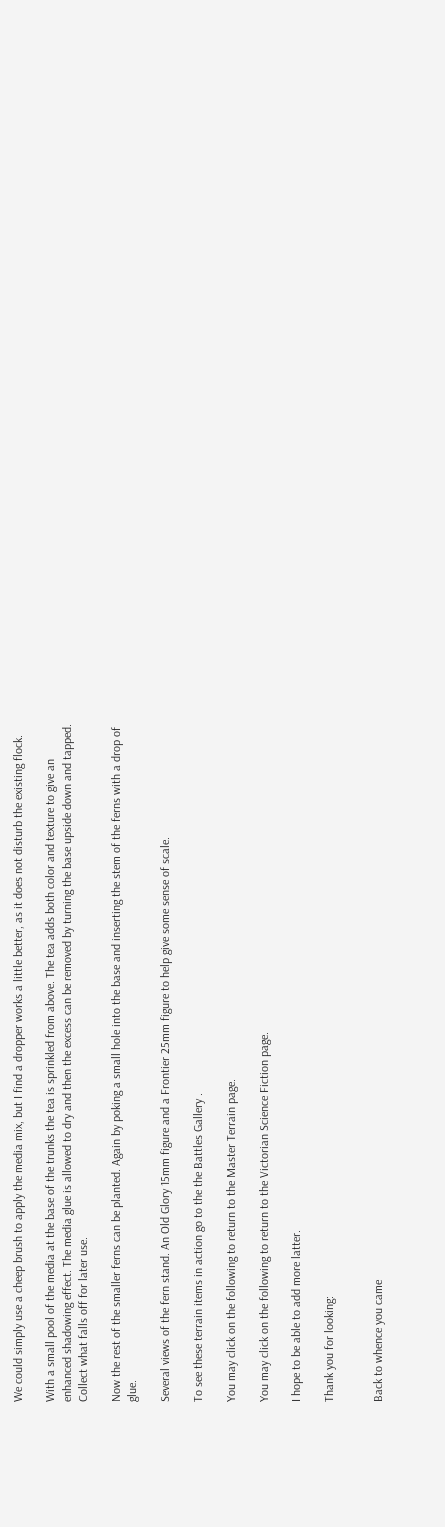We could simply use a cheep brush to apply the media mix, but I find a dropper works a little better, as it does not disturb the existing flock.

With a small pool of the media at the base of the trunks the tea is sprinkled from above. The tea adds both color and texture to give an enhanced shadowing effect. The media glue is allowed to dry and then the excess can be removed by turning the base upside down and tapped. Collect what falls off for later use.

Now the rest of the smaller ferns can be planted. Again by poking a small hole into the base and inserting the stem of the ferns with a drop of glue.

Several views of the fern stand. An Old Glory 15mm figure and a Frontier 25mm figure to help give some sense of scale.

To see these terrain items in action go to the the Battles Gallery .

You may click on the following to return to the Master Terrain page.

You may click on the following to return to the Victorian Science Fiction page.

I hope to be able to add more latter.

Thank you for looking:


Back to whence you came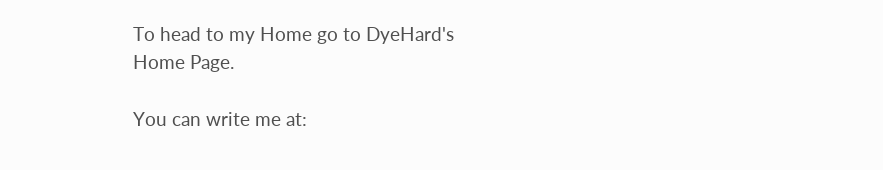To head to my Home go to DyeHard's Home Page.

You can write me at: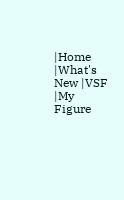|Home |What's New |VSF |My Figure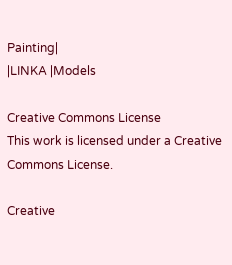Painting|
|LINKA |Models

Creative Commons License
This work is licensed under a Creative Commons License.

Creative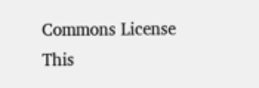Commons License
This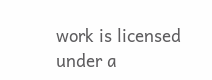work is licensed under a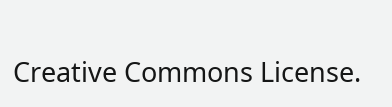Creative Commons License.